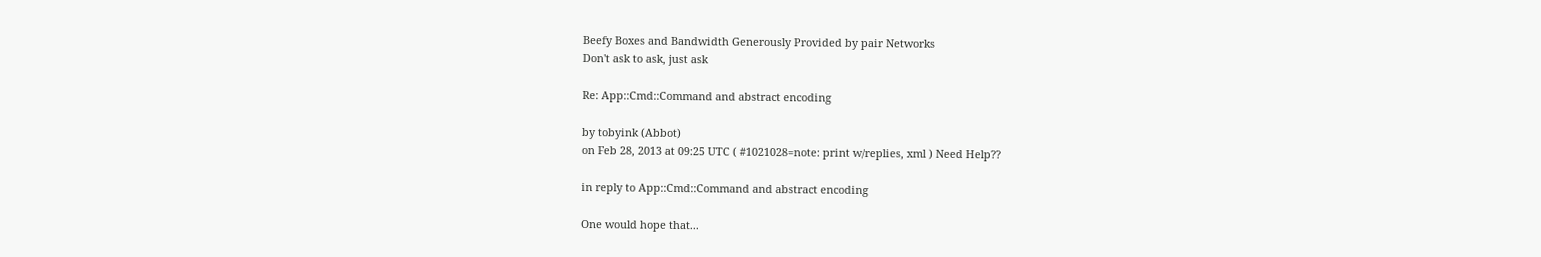Beefy Boxes and Bandwidth Generously Provided by pair Networks
Don't ask to ask, just ask

Re: App::Cmd::Command and abstract encoding

by tobyink (Abbot)
on Feb 28, 2013 at 09:25 UTC ( #1021028=note: print w/replies, xml ) Need Help??

in reply to App::Cmd::Command and abstract encoding

One would hope that...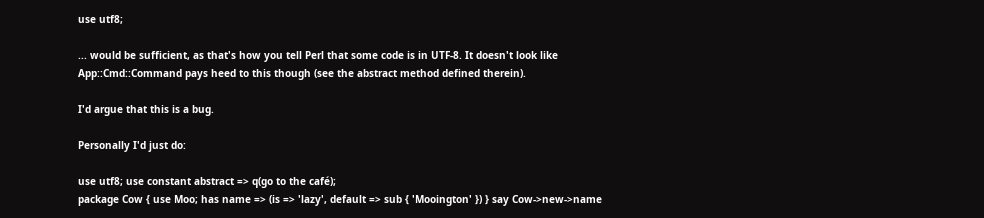use utf8;

... would be sufficient, as that's how you tell Perl that some code is in UTF-8. It doesn't look like App::Cmd::Command pays heed to this though (see the abstract method defined therein).

I'd argue that this is a bug.

Personally I'd just do:

use utf8; use constant abstract => q(go to the café);
package Cow { use Moo; has name => (is => 'lazy', default => sub { 'Mooington' }) } say Cow->new->name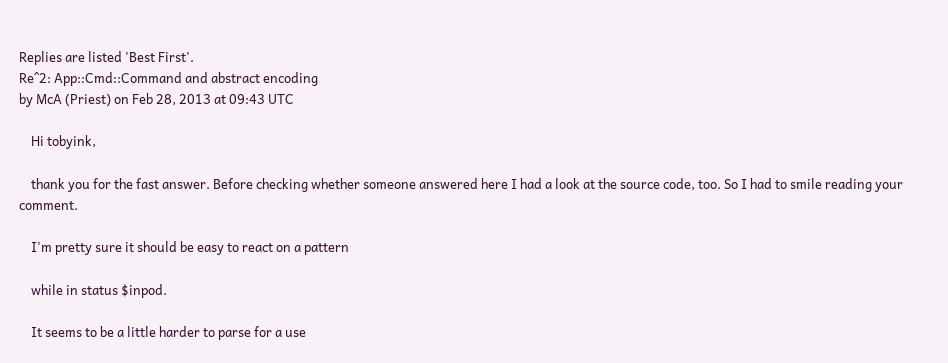Replies are listed 'Best First'.
Re^2: App::Cmd::Command and abstract encoding
by McA (Priest) on Feb 28, 2013 at 09:43 UTC

    Hi tobyink,

    thank you for the fast answer. Before checking whether someone answered here I had a look at the source code, too. So I had to smile reading your comment.

    I'm pretty sure it should be easy to react on a pattern

    while in status $inpod.

    It seems to be a little harder to parse for a use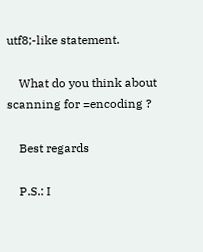utf8;-like statement.

    What do you think about scanning for =encoding ?

    Best regards

    P.S.: I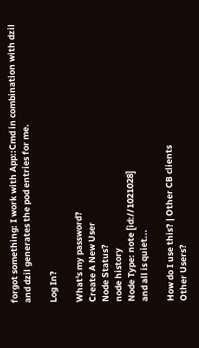forgot something: I work with App::Cmd in combination with dzil and dzil generates the pod entries for me.

Log In?

What's my password?
Create A New User
Node Status?
node history
Node Type: note [id://1021028]
and all is quiet...

How do I use this? | Other CB clients
Other Users?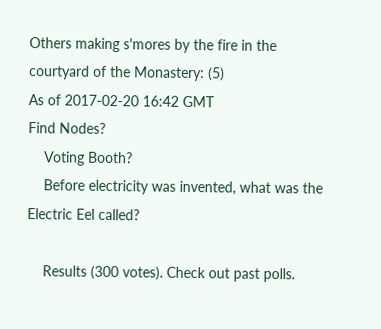Others making s'mores by the fire in the courtyard of the Monastery: (5)
As of 2017-02-20 16:42 GMT
Find Nodes?
    Voting Booth?
    Before electricity was invented, what was the Electric Eel called?

    Results (300 votes). Check out past polls.